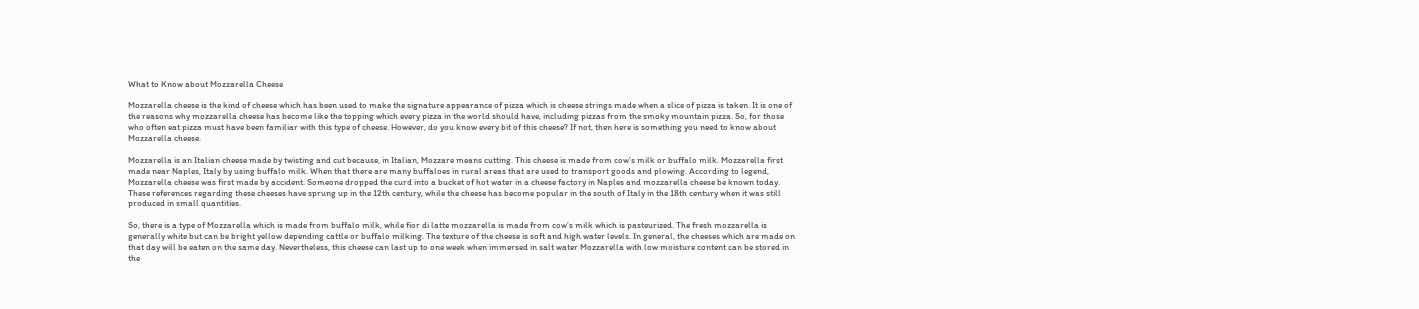What to Know about Mozzarella Cheese

Mozzarella cheese is the kind of cheese which has been used to make the signature appearance of pizza which is cheese strings made when a slice of pizza is taken. It is one of the reasons why mozzarella cheese has become like the topping which every pizza in the world should have, including pizzas from the smoky mountain pizza. So, for those who often eat pizza must have been familiar with this type of cheese. However, do you know every bit of this cheese? If not, then here is something you need to know about Mozzarella cheese.

Mozzarella is an Italian cheese made by twisting and cut because, in Italian, Mozzare means cutting. This cheese is made from cow’s milk or buffalo milk. Mozzarella first made near Naples, Italy by using buffalo milk. When that there are many buffaloes in rural areas that are used to transport goods and plowing. According to legend, Mozzarella cheese was first made by accident. Someone dropped the curd into a bucket of hot water in a cheese factory in Naples and mozzarella cheese be known today. These references regarding these cheeses have sprung up in the 12th century, while the cheese has become popular in the south of Italy in the 18th century when it was still produced in small quantities.

So, there is a type of Mozzarella which is made from buffalo milk, while fior di latte mozzarella is made from cow’s milk which is pasteurized. The fresh mozzarella is generally white but can be bright yellow depending cattle or buffalo milking. The texture of the cheese is soft and high water levels. In general, the cheeses which are made on that day will be eaten on the same day. Nevertheless, this cheese can last up to one week when immersed in salt water Mozzarella with low moisture content can be stored in the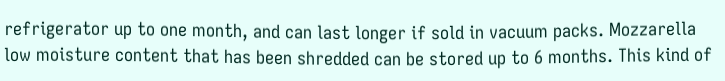refrigerator up to one month, and can last longer if sold in vacuum packs. Mozzarella low moisture content that has been shredded can be stored up to 6 months. This kind of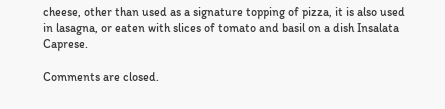cheese, other than used as a signature topping of pizza, it is also used in lasagna, or eaten with slices of tomato and basil on a dish Insalata Caprese.

Comments are closed.